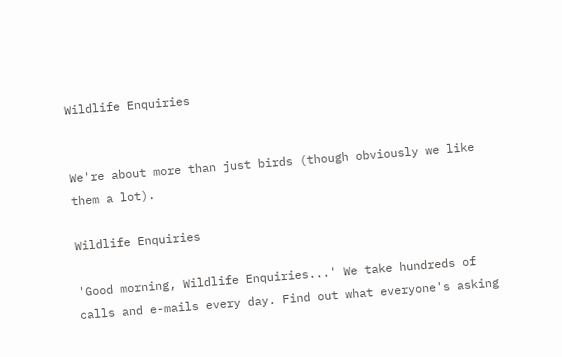Wildlife Enquiries


We're about more than just birds (though obviously we like them a lot).

Wildlife Enquiries

'Good morning, Wildlife Enquiries...' We take hundreds of calls and e-mails every day. Find out what everyone's asking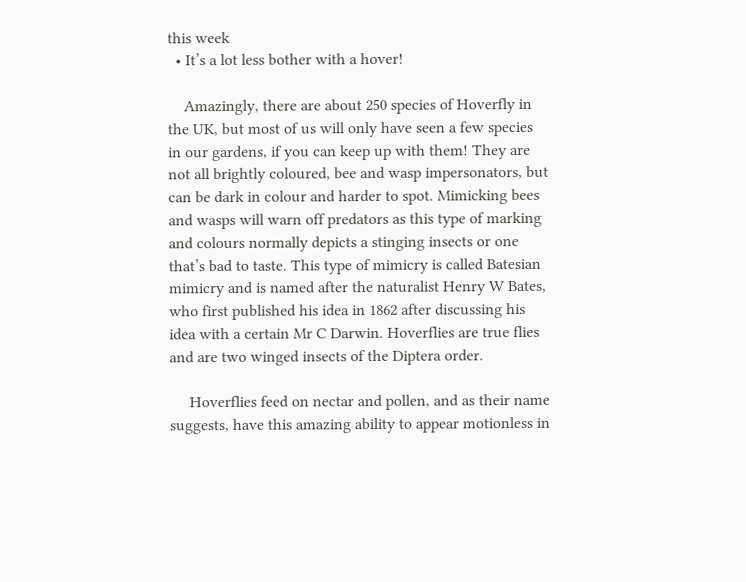this week
  • It’s a lot less bother with a hover!

    Amazingly, there are about 250 species of Hoverfly in the UK, but most of us will only have seen a few species in our gardens, if you can keep up with them! They are not all brightly coloured, bee and wasp impersonators, but can be dark in colour and harder to spot. Mimicking bees and wasps will warn off predators as this type of marking and colours normally depicts a stinging insects or one that’s bad to taste. This type of mimicry is called Batesian mimicry and is named after the naturalist Henry W Bates, who first published his idea in 1862 after discussing his idea with a certain Mr C Darwin. Hoverflies are true flies and are two winged insects of the Diptera order.

     Hoverflies feed on nectar and pollen, and as their name suggests, have this amazing ability to appear motionless in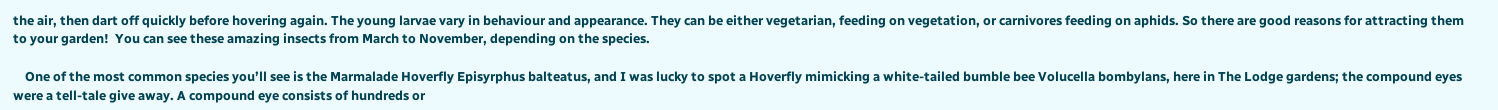the air, then dart off quickly before hovering again. The young larvae vary in behaviour and appearance. They can be either vegetarian, feeding on vegetation, or carnivores feeding on aphids. So there are good reasons for attracting them to your garden!  You can see these amazing insects from March to November, depending on the species.

    One of the most common species you’ll see is the Marmalade Hoverfly Episyrphus balteatus, and I was lucky to spot a Hoverfly mimicking a white-tailed bumble bee Volucella bombylans, here in The Lodge gardens; the compound eyes were a tell-tale give away. A compound eye consists of hundreds or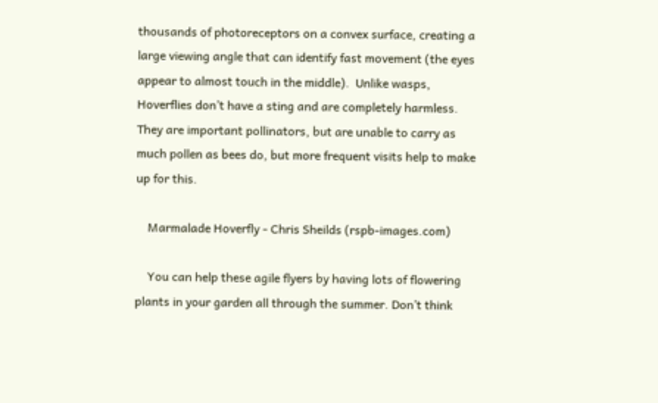thousands of photoreceptors on a convex surface, creating a large viewing angle that can identify fast movement (the eyes appear to almost touch in the middle).  Unlike wasps, Hoverflies don’t have a sting and are completely harmless. They are important pollinators, but are unable to carry as much pollen as bees do, but more frequent visits help to make up for this.

    Marmalade Hoverfly - Chris Sheilds (rspb-images.com)

    You can help these agile flyers by having lots of flowering plants in your garden all through the summer. Don’t think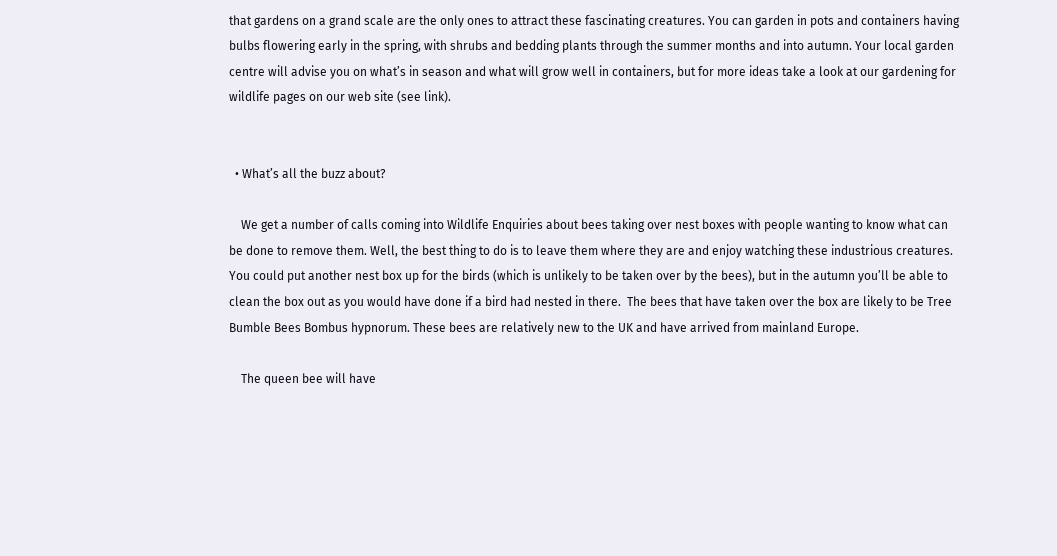that gardens on a grand scale are the only ones to attract these fascinating creatures. You can garden in pots and containers having bulbs flowering early in the spring, with shrubs and bedding plants through the summer months and into autumn. Your local garden centre will advise you on what’s in season and what will grow well in containers, but for more ideas take a look at our gardening for wildlife pages on our web site (see link).


  • What’s all the buzz about?

    We get a number of calls coming into Wildlife Enquiries about bees taking over nest boxes with people wanting to know what can be done to remove them. Well, the best thing to do is to leave them where they are and enjoy watching these industrious creatures. You could put another nest box up for the birds (which is unlikely to be taken over by the bees), but in the autumn you’ll be able to clean the box out as you would have done if a bird had nested in there.  The bees that have taken over the box are likely to be Tree Bumble Bees Bombus hypnorum. These bees are relatively new to the UK and have arrived from mainland Europe.

    The queen bee will have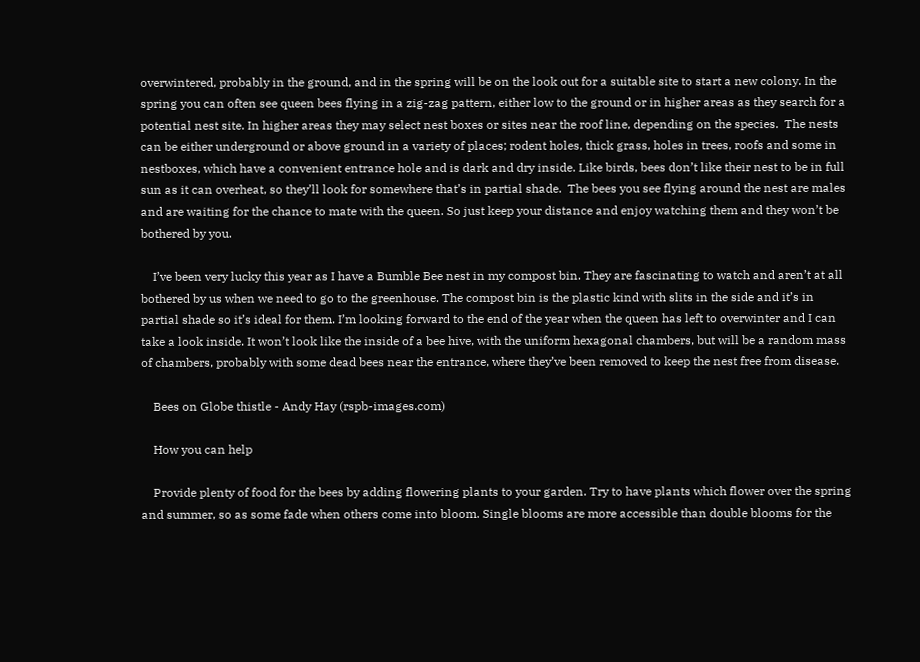overwintered, probably in the ground, and in the spring will be on the look out for a suitable site to start a new colony. In the spring you can often see queen bees flying in a zig-zag pattern, either low to the ground or in higher areas as they search for a potential nest site. In higher areas they may select nest boxes or sites near the roof line, depending on the species.  The nests can be either underground or above ground in a variety of places; rodent holes, thick grass, holes in trees, roofs and some in nestboxes, which have a convenient entrance hole and is dark and dry inside. Like birds, bees don’t like their nest to be in full sun as it can overheat, so they’ll look for somewhere that’s in partial shade.  The bees you see flying around the nest are males and are waiting for the chance to mate with the queen. So just keep your distance and enjoy watching them and they won’t be bothered by you.

    I’ve been very lucky this year as I have a Bumble Bee nest in my compost bin. They are fascinating to watch and aren’t at all bothered by us when we need to go to the greenhouse. The compost bin is the plastic kind with slits in the side and it’s in partial shade so it’s ideal for them. I’m looking forward to the end of the year when the queen has left to overwinter and I can take a look inside. It won’t look like the inside of a bee hive, with the uniform hexagonal chambers, but will be a random mass of chambers, probably with some dead bees near the entrance, where they’ve been removed to keep the nest free from disease.

    Bees on Globe thistle - Andy Hay (rspb-images.com)

    How you can help

    Provide plenty of food for the bees by adding flowering plants to your garden. Try to have plants which flower over the spring and summer, so as some fade when others come into bloom. Single blooms are more accessible than double blooms for the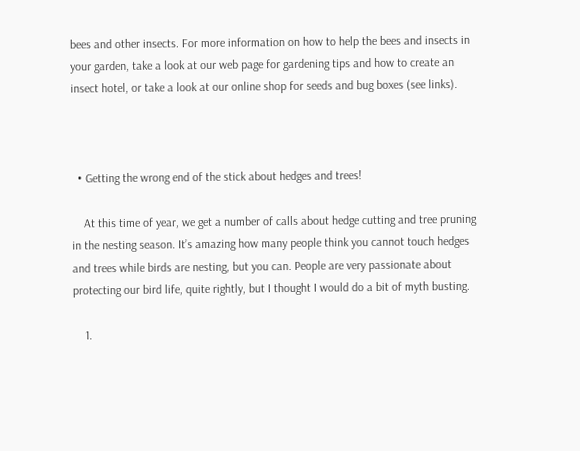bees and other insects. For more information on how to help the bees and insects in your garden, take a look at our web page for gardening tips and how to create an insect hotel, or take a look at our online shop for seeds and bug boxes (see links).



  • Getting the wrong end of the stick about hedges and trees!

    At this time of year, we get a number of calls about hedge cutting and tree pruning in the nesting season. It’s amazing how many people think you cannot touch hedges and trees while birds are nesting, but you can. People are very passionate about protecting our bird life, quite rightly, but I thought I would do a bit of myth busting.

    1.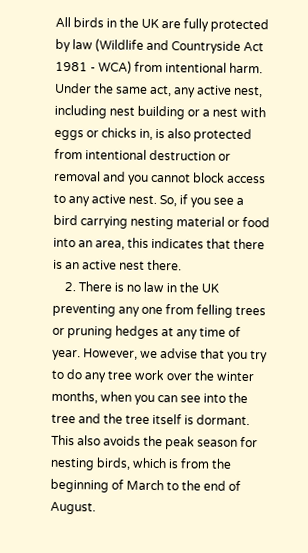All birds in the UK are fully protected by law (Wildlife and Countryside Act 1981 - WCA) from intentional harm. Under the same act, any active nest, including nest building or a nest with eggs or chicks in, is also protected from intentional destruction or removal and you cannot block access to any active nest. So, if you see a bird carrying nesting material or food into an area, this indicates that there is an active nest there.
    2. There is no law in the UK preventing any one from felling trees or pruning hedges at any time of year. However, we advise that you try to do any tree work over the winter months, when you can see into the tree and the tree itself is dormant. This also avoids the peak season for nesting birds, which is from the beginning of March to the end of August.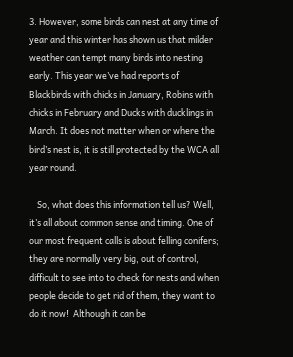3. However, some birds can nest at any time of year and this winter has shown us that milder weather can tempt many birds into nesting early. This year we’ve had reports of Blackbirds with chicks in January, Robins with chicks in February and Ducks with ducklings in March. It does not matter when or where the bird’s nest is, it is still protected by the WCA all year round.

    So, what does this information tell us? Well, it’s all about common sense and timing. One of our most frequent calls is about felling conifers; they are normally very big, out of control, difficult to see into to check for nests and when people decide to get rid of them, they want to do it now!  Although it can be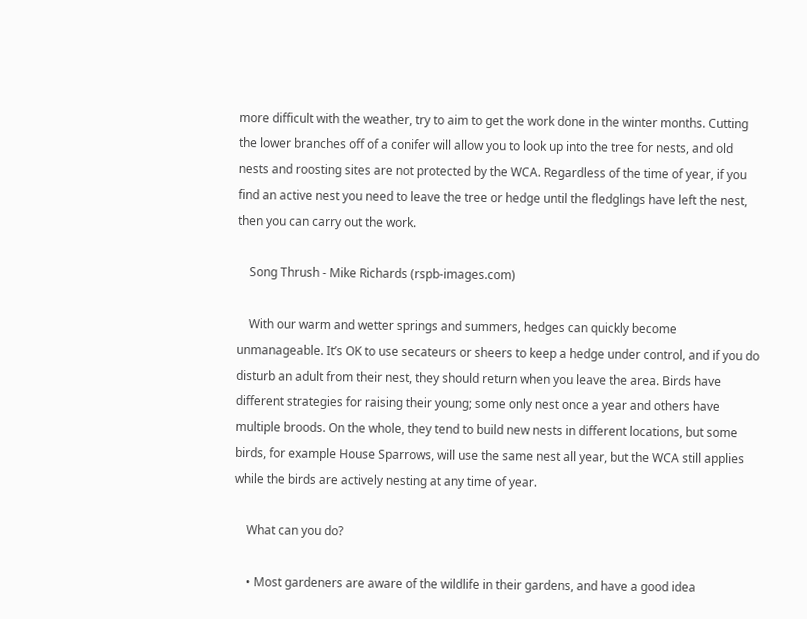more difficult with the weather, try to aim to get the work done in the winter months. Cutting the lower branches off of a conifer will allow you to look up into the tree for nests, and old nests and roosting sites are not protected by the WCA. Regardless of the time of year, if you find an active nest you need to leave the tree or hedge until the fledglings have left the nest, then you can carry out the work.

    Song Thrush - Mike Richards (rspb-images.com)

    With our warm and wetter springs and summers, hedges can quickly become unmanageable. It’s OK to use secateurs or sheers to keep a hedge under control, and if you do disturb an adult from their nest, they should return when you leave the area. Birds have different strategies for raising their young; some only nest once a year and others have multiple broods. On the whole, they tend to build new nests in different locations, but some birds, for example House Sparrows, will use the same nest all year, but the WCA still applies while the birds are actively nesting at any time of year.

    What can you do?

    • Most gardeners are aware of the wildlife in their gardens, and have a good idea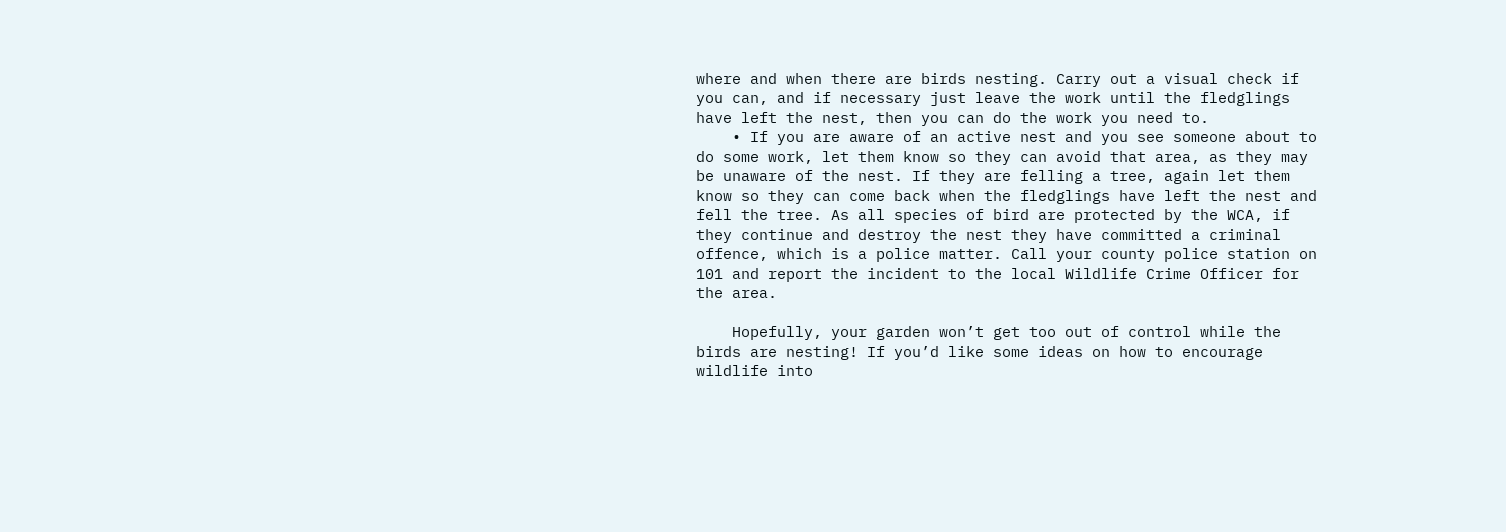where and when there are birds nesting. Carry out a visual check if you can, and if necessary just leave the work until the fledglings have left the nest, then you can do the work you need to.
    • If you are aware of an active nest and you see someone about to do some work, let them know so they can avoid that area, as they may be unaware of the nest. If they are felling a tree, again let them know so they can come back when the fledglings have left the nest and fell the tree. As all species of bird are protected by the WCA, if they continue and destroy the nest they have committed a criminal offence, which is a police matter. Call your county police station on 101 and report the incident to the local Wildlife Crime Officer for the area.

    Hopefully, your garden won’t get too out of control while the birds are nesting! If you’d like some ideas on how to encourage wildlife into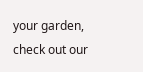your garden, check out our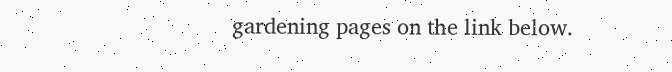gardening pages on the link below.